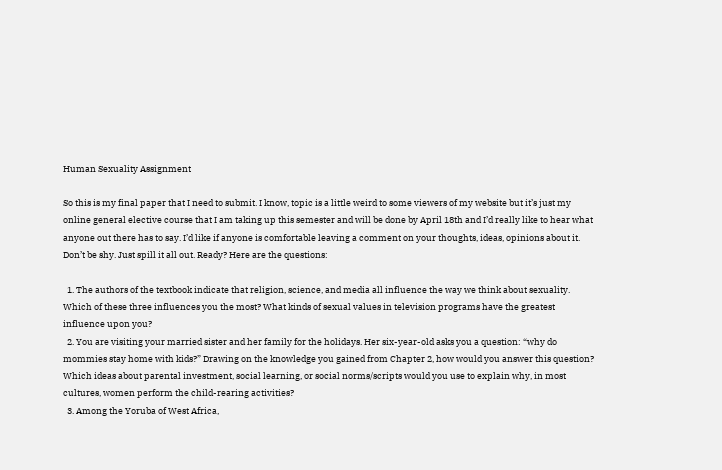Human Sexuality Assignment

So this is my final paper that I need to submit. I know, topic is a little weird to some viewers of my website but it’s just my online general elective course that I am taking up this semester and will be done by April 18th and I’d really like to hear what anyone out there has to say. I’d like if anyone is comfortable leaving a comment on your thoughts, ideas, opinions about it. Don’t be shy. Just spill it all out. Ready? Here are the questions:

  1. The authors of the textbook indicate that religion, science, and media all influence the way we think about sexuality. Which of these three influences you the most? What kinds of sexual values in television programs have the greatest influence upon you?
  2. You are visiting your married sister and her family for the holidays. Her six-year-old asks you a question: “why do mommies stay home with kids?” Drawing on the knowledge you gained from Chapter 2, how would you answer this question? Which ideas about parental investment, social learning, or social norms/scripts would you use to explain why, in most cultures, women perform the child-rearing activities?
  3. Among the Yoruba of West Africa,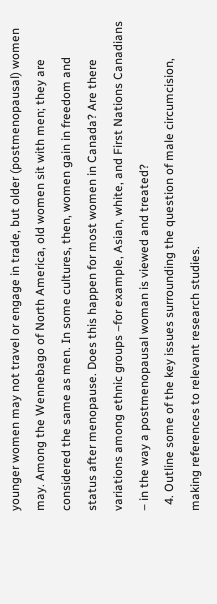younger women may not travel or engage in trade, but older (postmenopausal) women may. Among the Wennebago of North America, old women sit with men; they are considered the same as men. In some cultures, then, women gain in freedom and status after menopause. Does this happen for most women in Canada? Are there variations among ethnic groups –for example, Asian, white, and First Nations Canadians – in the way a postmenopausal woman is viewed and treated?
  4. Outline some of the key issues surrounding the question of male circumcision, making references to relevant research studies.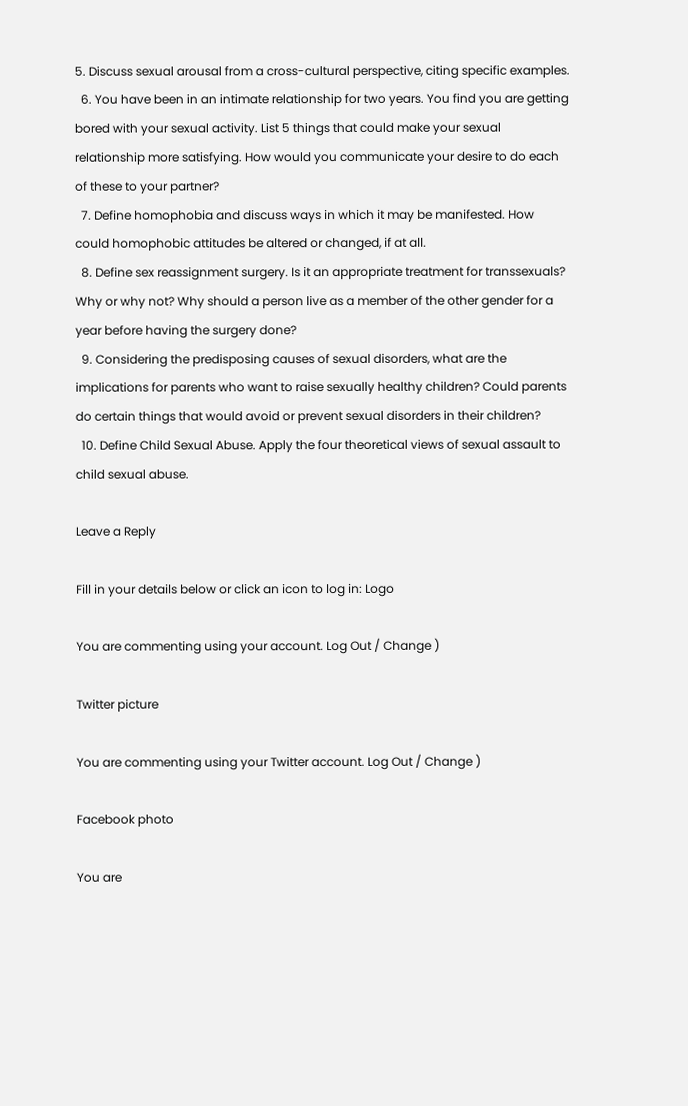5. Discuss sexual arousal from a cross-cultural perspective, citing specific examples.
  6. You have been in an intimate relationship for two years. You find you are getting bored with your sexual activity. List 5 things that could make your sexual relationship more satisfying. How would you communicate your desire to do each of these to your partner?
  7. Define homophobia and discuss ways in which it may be manifested. How could homophobic attitudes be altered or changed, if at all.
  8. Define sex reassignment surgery. Is it an appropriate treatment for transsexuals? Why or why not? Why should a person live as a member of the other gender for a year before having the surgery done?
  9. Considering the predisposing causes of sexual disorders, what are the implications for parents who want to raise sexually healthy children? Could parents do certain things that would avoid or prevent sexual disorders in their children?
  10. Define Child Sexual Abuse. Apply the four theoretical views of sexual assault to child sexual abuse.

Leave a Reply

Fill in your details below or click an icon to log in: Logo

You are commenting using your account. Log Out / Change )

Twitter picture

You are commenting using your Twitter account. Log Out / Change )

Facebook photo

You are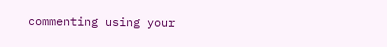commenting using your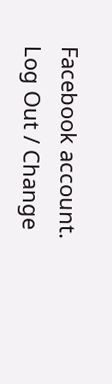Facebook account. Log Out / Change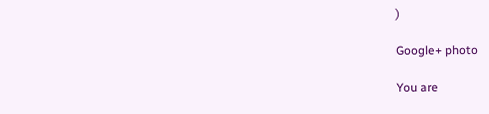)

Google+ photo

You are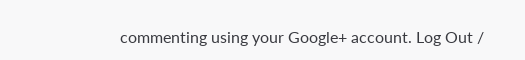commenting using your Google+ account. Log Out /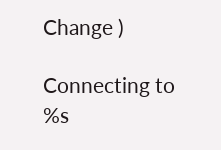Change )

Connecting to %s